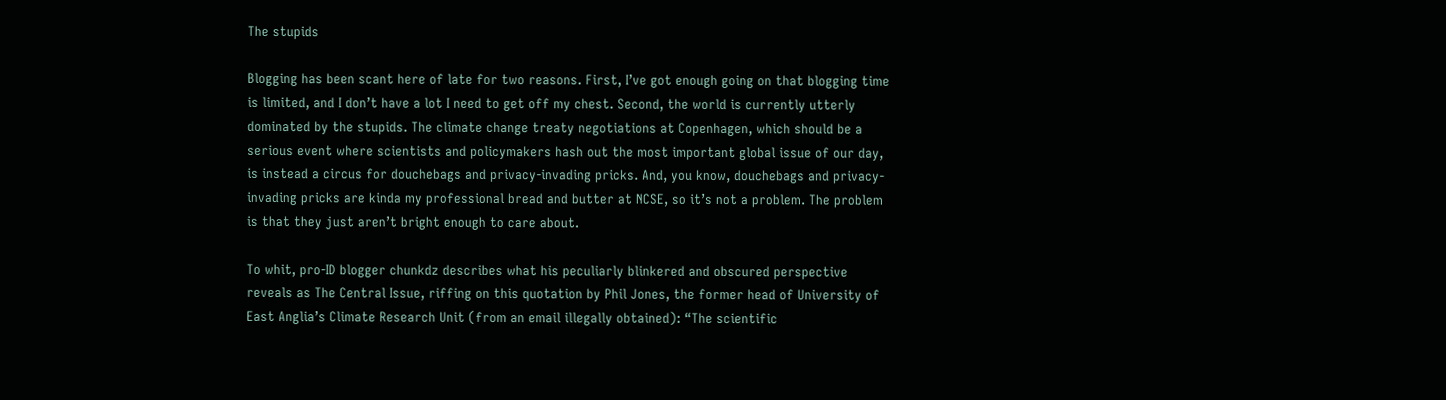The stupids

Blogging has been scant here of late for two reasons. First, I’ve got enough going on that blogging time is limited, and I don’t have a lot I need to get off my chest. Second, the world is currently utterly dominated by the stupids. The climate change treaty negotiations at Copenhagen, which should be a serious event where scientists and policymakers hash out the most important global issue of our day, is instead a circus for douchebags and privacy-invading pricks. And, you know, douchebags and privacy-invading pricks are kinda my professional bread and butter at NCSE, so it’s not a problem. The problem is that they just aren’t bright enough to care about.

To whit, pro-ID blogger chunkdz describes what his peculiarly blinkered and obscured perspective reveals as The Central Issue, riffing on this quotation by Phil Jones, the former head of University of East Anglia’s Climate Research Unit (from an email illegally obtained): “The scientific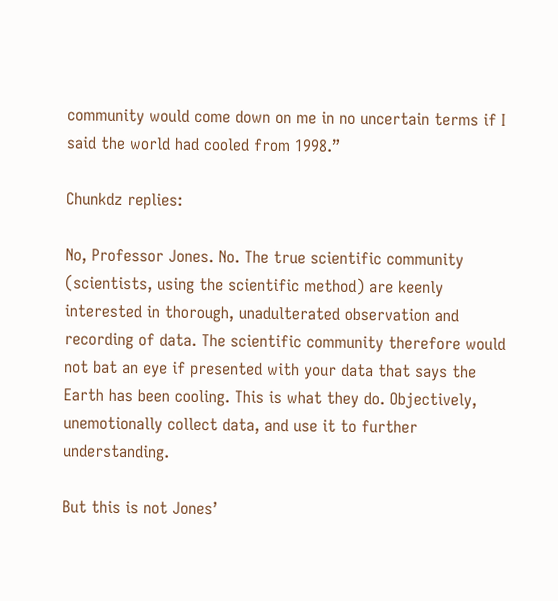community would come down on me in no uncertain terms if I said the world had cooled from 1998.”

Chunkdz replies:

No, Professor Jones. No. The true scientific community (scientists, using the scientific method) are keenly interested in thorough, unadulterated observation and recording of data. The scientific community therefore would not bat an eye if presented with your data that says the Earth has been cooling. This is what they do. Objectively, unemotionally collect data, and use it to further understanding.

But this is not Jones’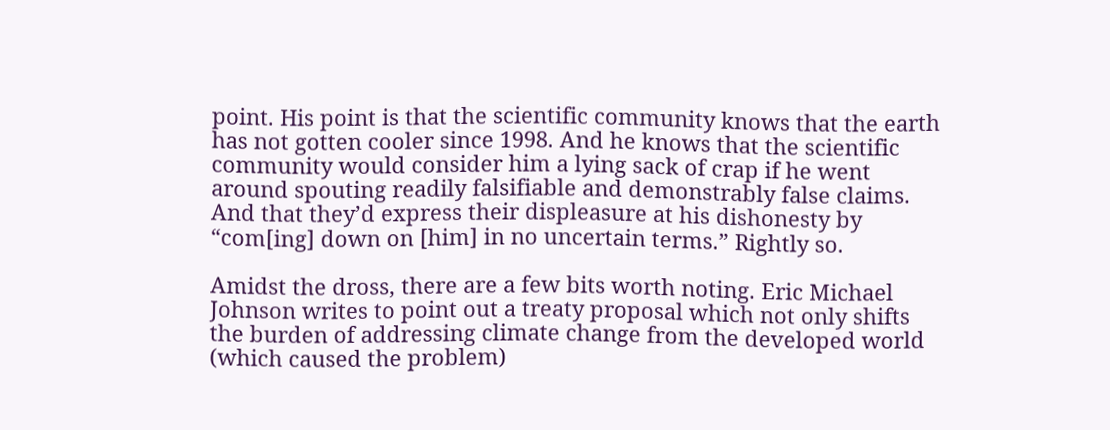point. His point is that the scientific community knows that the earth has not gotten cooler since 1998. And he knows that the scientific community would consider him a lying sack of crap if he went around spouting readily falsifiable and demonstrably false claims. And that they’d express their displeasure at his dishonesty by “com[ing] down on [him] in no uncertain terms.” Rightly so.

Amidst the dross, there are a few bits worth noting. Eric Michael Johnson writes to point out a treaty proposal which not only shifts the burden of addressing climate change from the developed world (which caused the problem)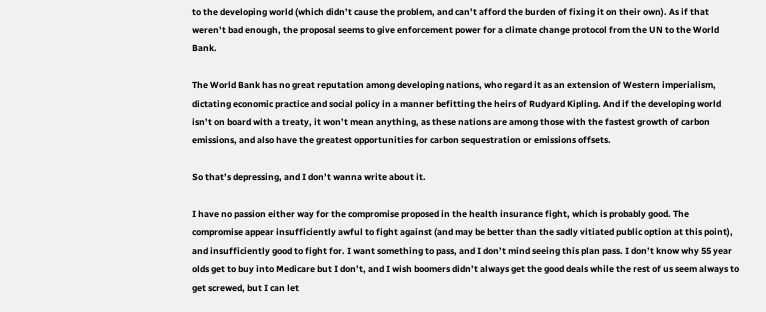to the developing world (which didn’t cause the problem, and can’t afford the burden of fixing it on their own). As if that weren’t bad enough, the proposal seems to give enforcement power for a climate change protocol from the UN to the World Bank.

The World Bank has no great reputation among developing nations, who regard it as an extension of Western imperialism, dictating economic practice and social policy in a manner befitting the heirs of Rudyard Kipling. And if the developing world isn’t on board with a treaty, it won’t mean anything, as these nations are among those with the fastest growth of carbon emissions, and also have the greatest opportunities for carbon sequestration or emissions offsets.

So that’s depressing, and I don’t wanna write about it.

I have no passion either way for the compromise proposed in the health insurance fight, which is probably good. The compromise appear insufficiently awful to fight against (and may be better than the sadly vitiated public option at this point), and insufficiently good to fight for. I want something to pass, and I don’t mind seeing this plan pass. I don’t know why 55 year olds get to buy into Medicare but I don’t, and I wish boomers didn’t always get the good deals while the rest of us seem always to get screwed, but I can let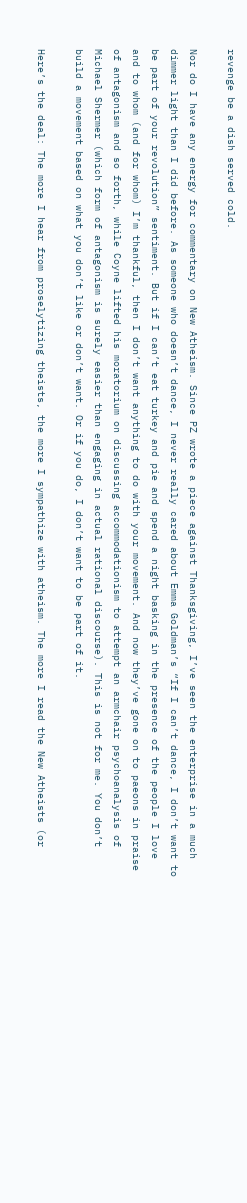revenge be a dish served cold.

Nor do I have any energy for commentary on New Atheism. Since PZ wrote a piece against Thanksgiving, I’ve seen the enterprise in a much dimmer light than I did before. As someone who doesn’t dance, I never really cared about Emma Goldman’s “If I can’t dance, I don’t want to be part of your revolution” sentiment. But if I can’t eat turkey and pie and spend a night basking in the presence of the people I love and to whom (and for whom) I’m thankful, then I don’t want anything to do with your movement. And now they’ve gone on to paeons in praise of antagonism and so forth, while Coyne lifted his moratorium on discussing accommodationism to attempt an armchair psychoanalysis of Michael Shermer (which form of antagonism is surely easier than engaging in actual rational discourse). This is not for me. You don’t build a movement based on what you don’t like or don’t want. Or if you do, I don’t want to be part of it.

Here’s the deal: The more I hear from proselytizing theists, the more I sympathize with atheism. The more I read the New Atheists (or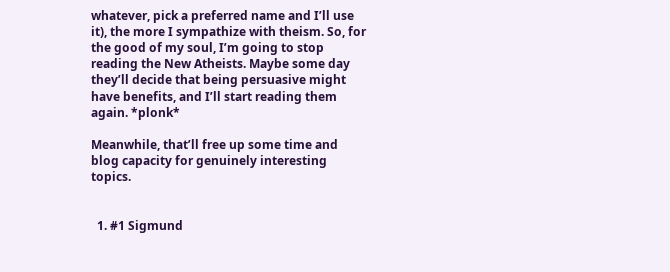whatever, pick a preferred name and I’ll use it), the more I sympathize with theism. So, for the good of my soul, I’m going to stop reading the New Atheists. Maybe some day they’ll decide that being persuasive might have benefits, and I’ll start reading them again. *plonk*

Meanwhile, that’ll free up some time and blog capacity for genuinely interesting topics.


  1. #1 Sigmund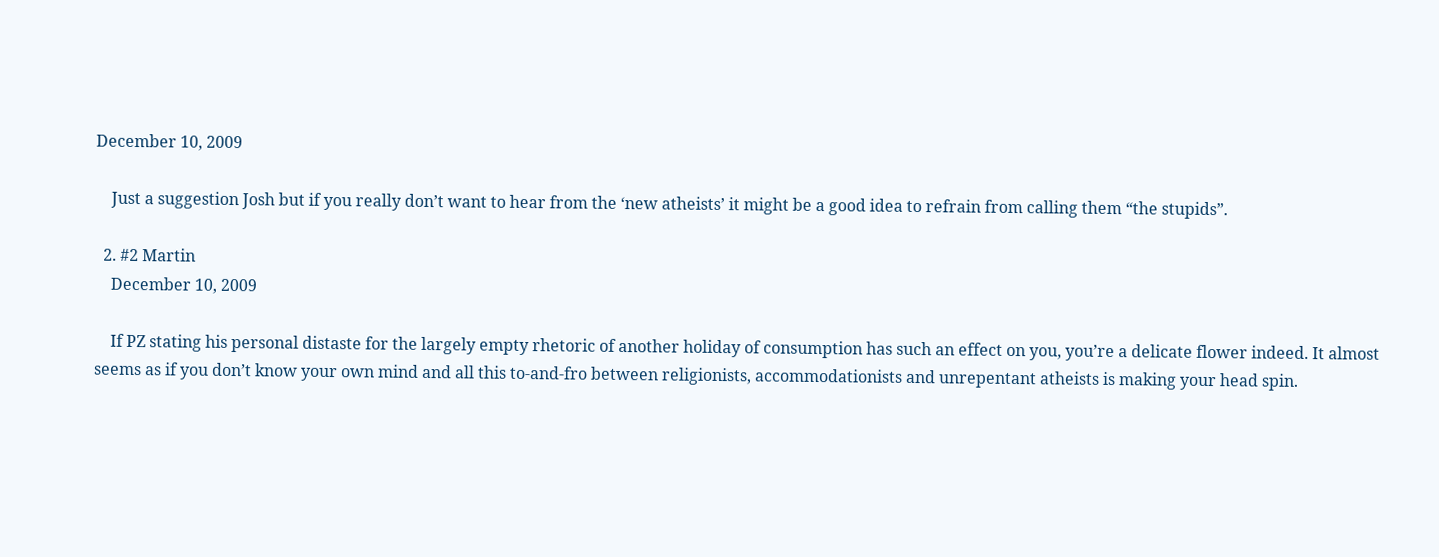December 10, 2009

    Just a suggestion Josh but if you really don’t want to hear from the ‘new atheists’ it might be a good idea to refrain from calling them “the stupids”.

  2. #2 Martin
    December 10, 2009

    If PZ stating his personal distaste for the largely empty rhetoric of another holiday of consumption has such an effect on you, you’re a delicate flower indeed. It almost seems as if you don’t know your own mind and all this to-and-fro between religionists, accommodationists and unrepentant atheists is making your head spin.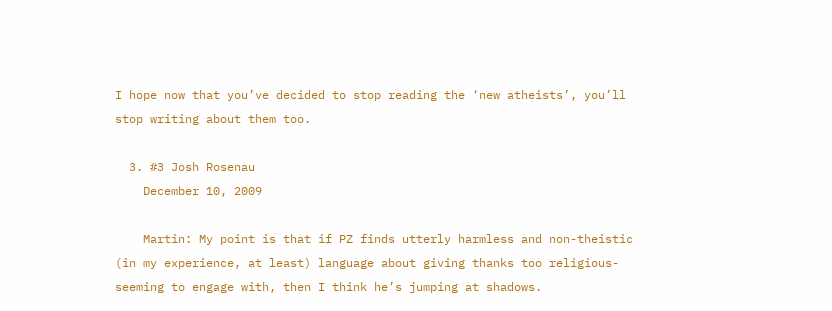I hope now that you’ve decided to stop reading the ‘new atheists’, you’ll stop writing about them too.

  3. #3 Josh Rosenau
    December 10, 2009

    Martin: My point is that if PZ finds utterly harmless and non-theistic (in my experience, at least) language about giving thanks too religious-seeming to engage with, then I think he’s jumping at shadows.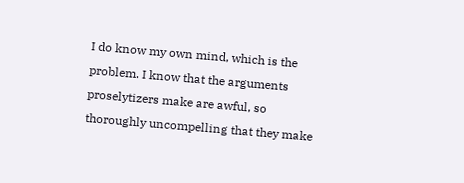I do know my own mind, which is the problem. I know that the arguments proselytizers make are awful, so thoroughly uncompelling that they make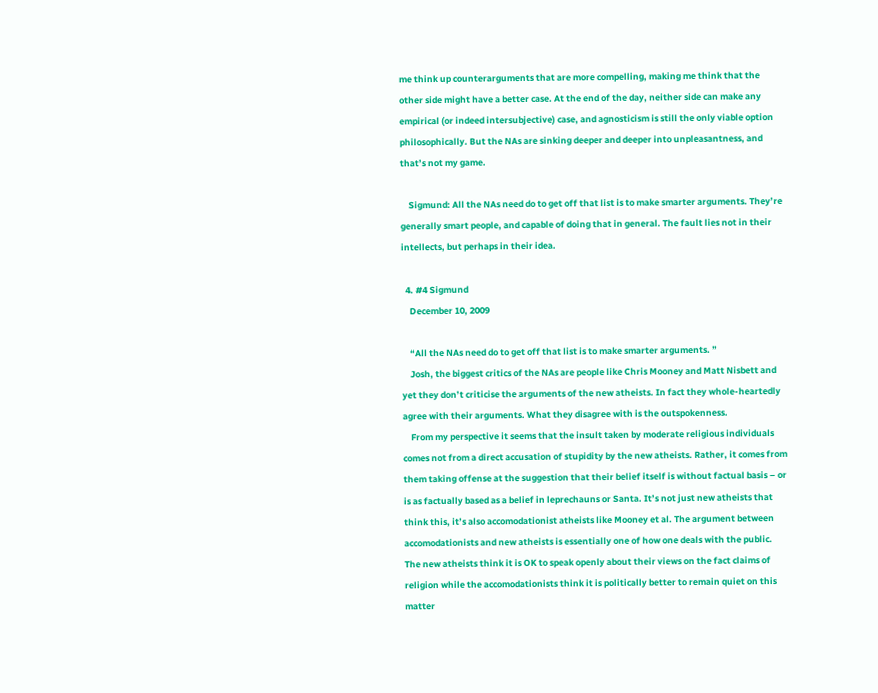me think up counterarguments that are more compelling, making me think that the other side might have a better case. At the end of the day, neither side can make any empirical (or indeed intersubjective) case, and agnosticism is still the only viable option philosophically. But the NAs are sinking deeper and deeper into unpleasantness, and that’s not my game.

    Sigmund: All the NAs need do to get off that list is to make smarter arguments. They’re generally smart people, and capable of doing that in general. The fault lies not in their intellects, but perhaps in their idea.

  4. #4 Sigmund
    December 10, 2009

    “All the NAs need do to get off that list is to make smarter arguments. ”
    Josh, the biggest critics of the NAs are people like Chris Mooney and Matt Nisbett and yet they don’t criticise the arguments of the new atheists. In fact they whole-heartedly agree with their arguments. What they disagree with is the outspokenness.
    From my perspective it seems that the insult taken by moderate religious individuals comes not from a direct accusation of stupidity by the new atheists. Rather, it comes from them taking offense at the suggestion that their belief itself is without factual basis – or is as factually based as a belief in leprechauns or Santa. It’s not just new atheists that think this, it’s also accomodationist atheists like Mooney et al. The argument between accomodationists and new atheists is essentially one of how one deals with the public. The new atheists think it is OK to speak openly about their views on the fact claims of religion while the accomodationists think it is politically better to remain quiet on this matter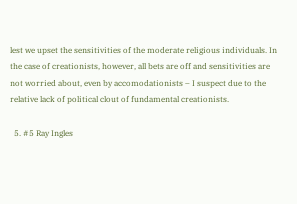lest we upset the sensitivities of the moderate religious individuals. In the case of creationists, however, all bets are off and sensitivities are not worried about, even by accomodationists – I suspect due to the relative lack of political clout of fundamental creationists.

  5. #5 Ray Ingles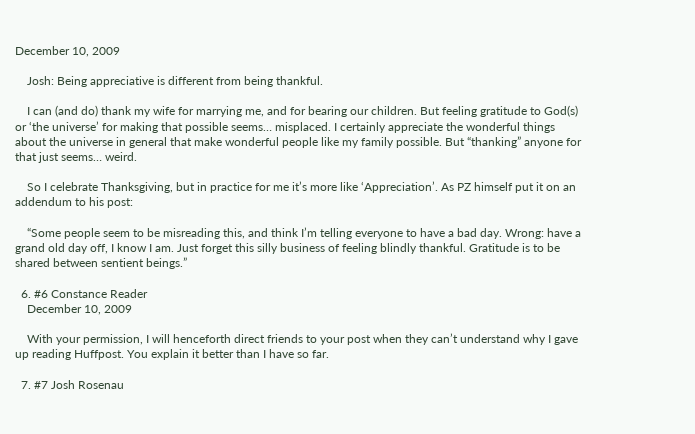December 10, 2009

    Josh: Being appreciative is different from being thankful.

    I can (and do) thank my wife for marrying me, and for bearing our children. But feeling gratitude to God(s) or ‘the universe’ for making that possible seems… misplaced. I certainly appreciate the wonderful things about the universe in general that make wonderful people like my family possible. But “thanking” anyone for that just seems… weird.

    So I celebrate Thanksgiving, but in practice for me it’s more like ‘Appreciation’. As PZ himself put it on an addendum to his post:

    “Some people seem to be misreading this, and think I’m telling everyone to have a bad day. Wrong: have a grand old day off, I know I am. Just forget this silly business of feeling blindly thankful. Gratitude is to be shared between sentient beings.”

  6. #6 Constance Reader
    December 10, 2009

    With your permission, I will henceforth direct friends to your post when they can’t understand why I gave up reading Huffpost. You explain it better than I have so far.

  7. #7 Josh Rosenau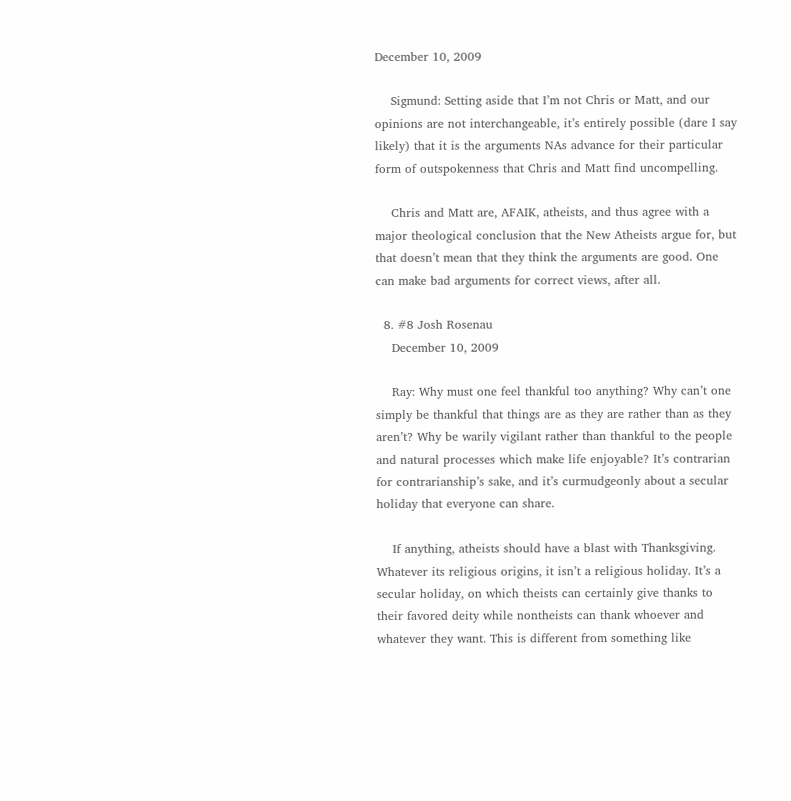December 10, 2009

    Sigmund: Setting aside that I’m not Chris or Matt, and our opinions are not interchangeable, it’s entirely possible (dare I say likely) that it is the arguments NAs advance for their particular form of outspokenness that Chris and Matt find uncompelling.

    Chris and Matt are, AFAIK, atheists, and thus agree with a major theological conclusion that the New Atheists argue for, but that doesn’t mean that they think the arguments are good. One can make bad arguments for correct views, after all.

  8. #8 Josh Rosenau
    December 10, 2009

    Ray: Why must one feel thankful too anything? Why can’t one simply be thankful that things are as they are rather than as they aren’t? Why be warily vigilant rather than thankful to the people and natural processes which make life enjoyable? It’s contrarian for contrarianship’s sake, and it’s curmudgeonly about a secular holiday that everyone can share.

    If anything, atheists should have a blast with Thanksgiving. Whatever its religious origins, it isn’t a religious holiday. It’s a secular holiday, on which theists can certainly give thanks to their favored deity while nontheists can thank whoever and whatever they want. This is different from something like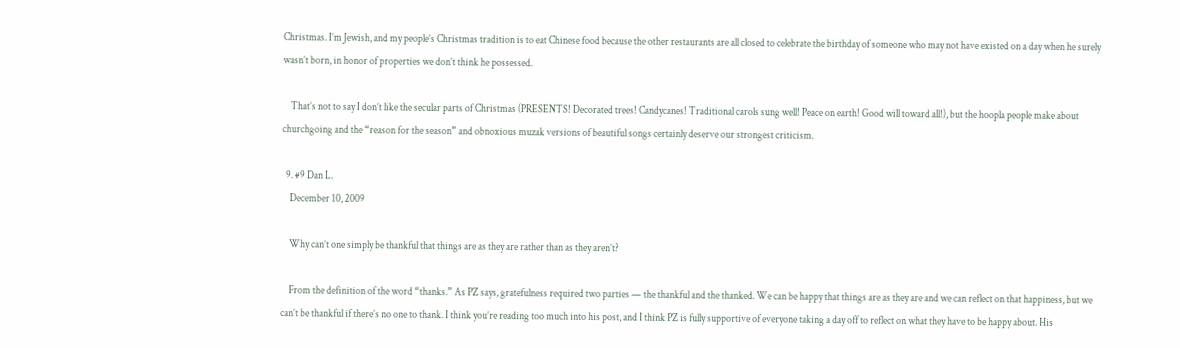Christmas. I’m Jewish, and my people’s Christmas tradition is to eat Chinese food because the other restaurants are all closed to celebrate the birthday of someone who may not have existed on a day when he surely wasn’t born, in honor of properties we don’t think he possessed.

    That’s not to say I don’t like the secular parts of Christmas (PRESENTS! Decorated trees! Candycanes! Traditional carols sung well! Peace on earth! Good will toward all!), but the hoopla people make about churchgoing and the “reason for the season” and obnoxious muzak versions of beautiful songs certainly deserve our strongest criticism.

  9. #9 Dan L.
    December 10, 2009

    Why can’t one simply be thankful that things are as they are rather than as they aren’t?

    From the definition of the word “thanks.” As PZ says, gratefulness required two parties — the thankful and the thanked. We can be happy that things are as they are and we can reflect on that happiness, but we can’t be thankful if there’s no one to thank. I think you’re reading too much into his post, and I think PZ is fully supportive of everyone taking a day off to reflect on what they have to be happy about. His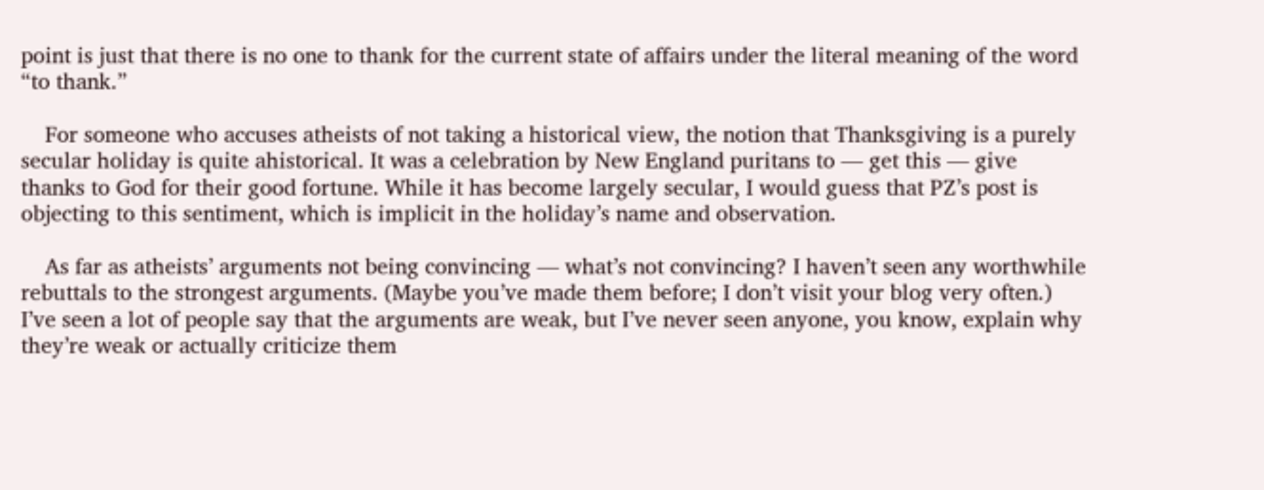point is just that there is no one to thank for the current state of affairs under the literal meaning of the word “to thank.”

    For someone who accuses atheists of not taking a historical view, the notion that Thanksgiving is a purely secular holiday is quite ahistorical. It was a celebration by New England puritans to — get this — give thanks to God for their good fortune. While it has become largely secular, I would guess that PZ’s post is objecting to this sentiment, which is implicit in the holiday’s name and observation.

    As far as atheists’ arguments not being convincing — what’s not convincing? I haven’t seen any worthwhile rebuttals to the strongest arguments. (Maybe you’ve made them before; I don’t visit your blog very often.) I’ve seen a lot of people say that the arguments are weak, but I’ve never seen anyone, you know, explain why they’re weak or actually criticize them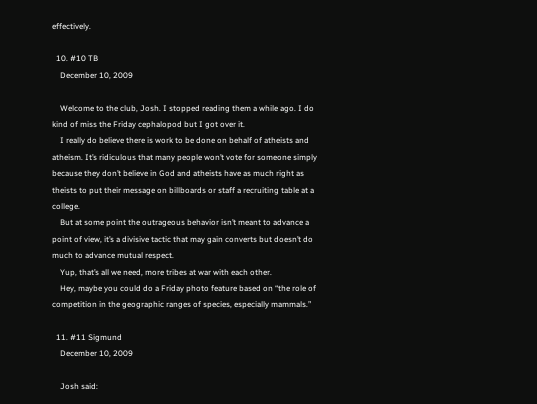effectively.

  10. #10 TB
    December 10, 2009

    Welcome to the club, Josh. I stopped reading them a while ago. I do kind of miss the Friday cephalopod but I got over it.
    I really do believe there is work to be done on behalf of atheists and atheism. It’s ridiculous that many people won’t vote for someone simply because they don’t believe in God and atheists have as much right as theists to put their message on billboards or staff a recruiting table at a college.
    But at some point the outrageous behavior isn’t meant to advance a point of view, it’s a divisive tactic that may gain converts but doesn’t do much to advance mutual respect.
    Yup, that’s all we need, more tribes at war with each other.
    Hey, maybe you could do a Friday photo feature based on “the role of competition in the geographic ranges of species, especially mammals.”

  11. #11 Sigmund
    December 10, 2009

    Josh said: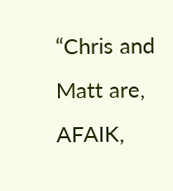“Chris and Matt are, AFAIK,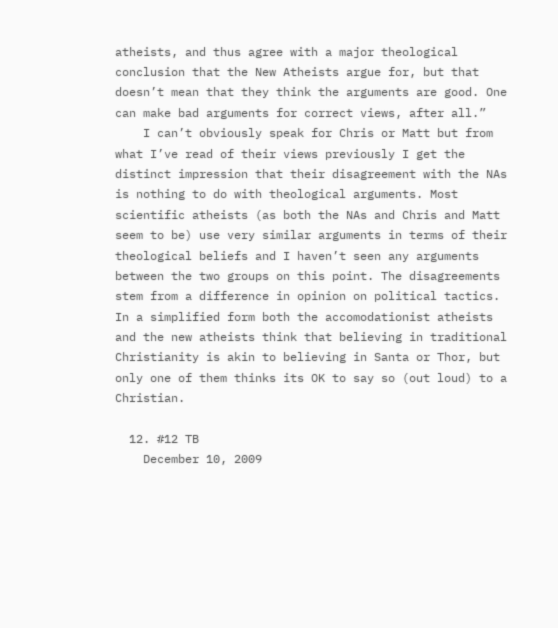atheists, and thus agree with a major theological conclusion that the New Atheists argue for, but that doesn’t mean that they think the arguments are good. One can make bad arguments for correct views, after all.”
    I can’t obviously speak for Chris or Matt but from what I’ve read of their views previously I get the distinct impression that their disagreement with the NAs is nothing to do with theological arguments. Most scientific atheists (as both the NAs and Chris and Matt seem to be) use very similar arguments in terms of their theological beliefs and I haven’t seen any arguments between the two groups on this point. The disagreements stem from a difference in opinion on political tactics. In a simplified form both the accomodationist atheists and the new atheists think that believing in traditional Christianity is akin to believing in Santa or Thor, but only one of them thinks its OK to say so (out loud) to a Christian.

  12. #12 TB
    December 10, 2009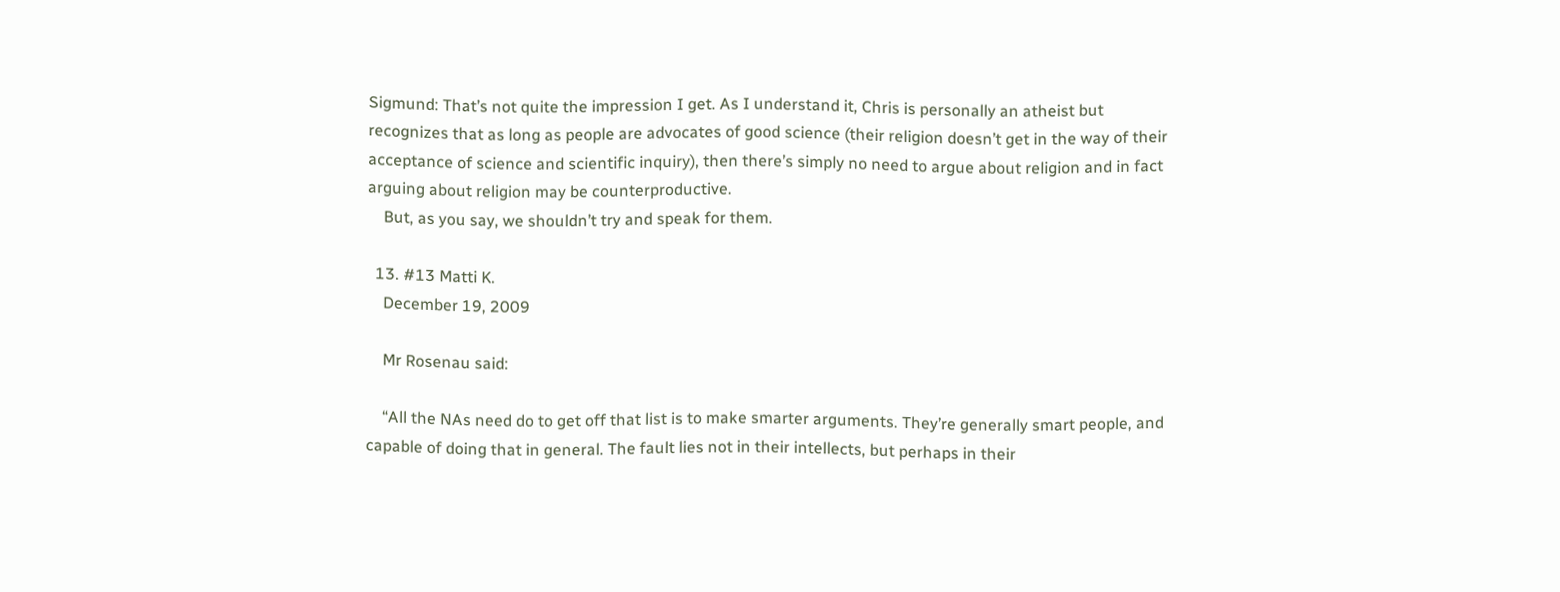Sigmund: That’s not quite the impression I get. As I understand it, Chris is personally an atheist but recognizes that as long as people are advocates of good science (their religion doesn’t get in the way of their acceptance of science and scientific inquiry), then there’s simply no need to argue about religion and in fact arguing about religion may be counterproductive.
    But, as you say, we shouldn’t try and speak for them.

  13. #13 Matti K.
    December 19, 2009

    Mr Rosenau said:

    “All the NAs need do to get off that list is to make smarter arguments. They’re generally smart people, and capable of doing that in general. The fault lies not in their intellects, but perhaps in their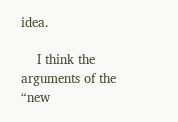idea.

    I think the arguments of the “new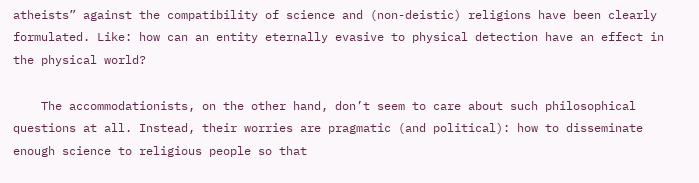atheists” against the compatibility of science and (non-deistic) religions have been clearly formulated. Like: how can an entity eternally evasive to physical detection have an effect in the physical world?

    The accommodationists, on the other hand, don’t seem to care about such philosophical questions at all. Instead, their worries are pragmatic (and political): how to disseminate enough science to religious people so that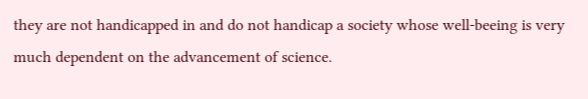they are not handicapped in and do not handicap a society whose well-beeing is very much dependent on the advancement of science.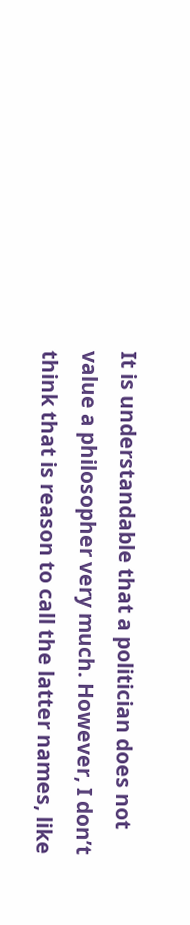It is understandable that a politician does not value a philosopher very much. However, I don’t think that is reason to call the latter names, like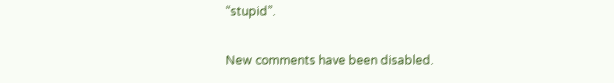“stupid”.

New comments have been disabled.